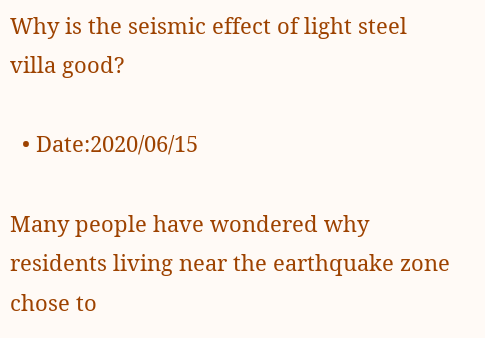Why is the seismic effect of light steel villa good?

  • Date:2020/06/15

Many people have wondered why residents living near the earthquake zone chose to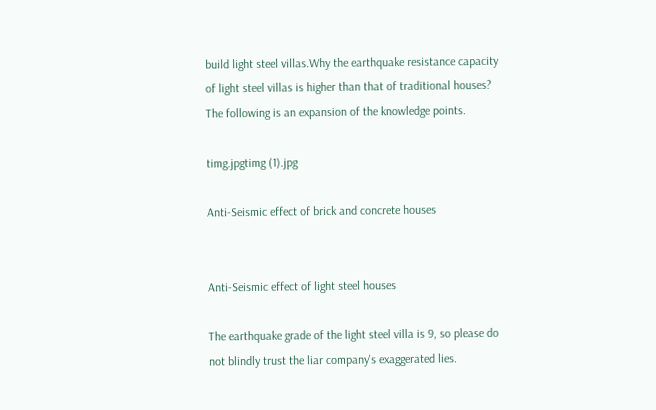build light steel villas.Why the earthquake resistance capacity of light steel villas is higher than that of traditional houses? The following is an expansion of the knowledge points.

timg.jpgtimg (1).jpg

Anti-Seismic effect of brick and concrete houses


Anti-Seismic effect of light steel houses

The earthquake grade of the light steel villa is 9, so please do not blindly trust the liar company's exaggerated lies.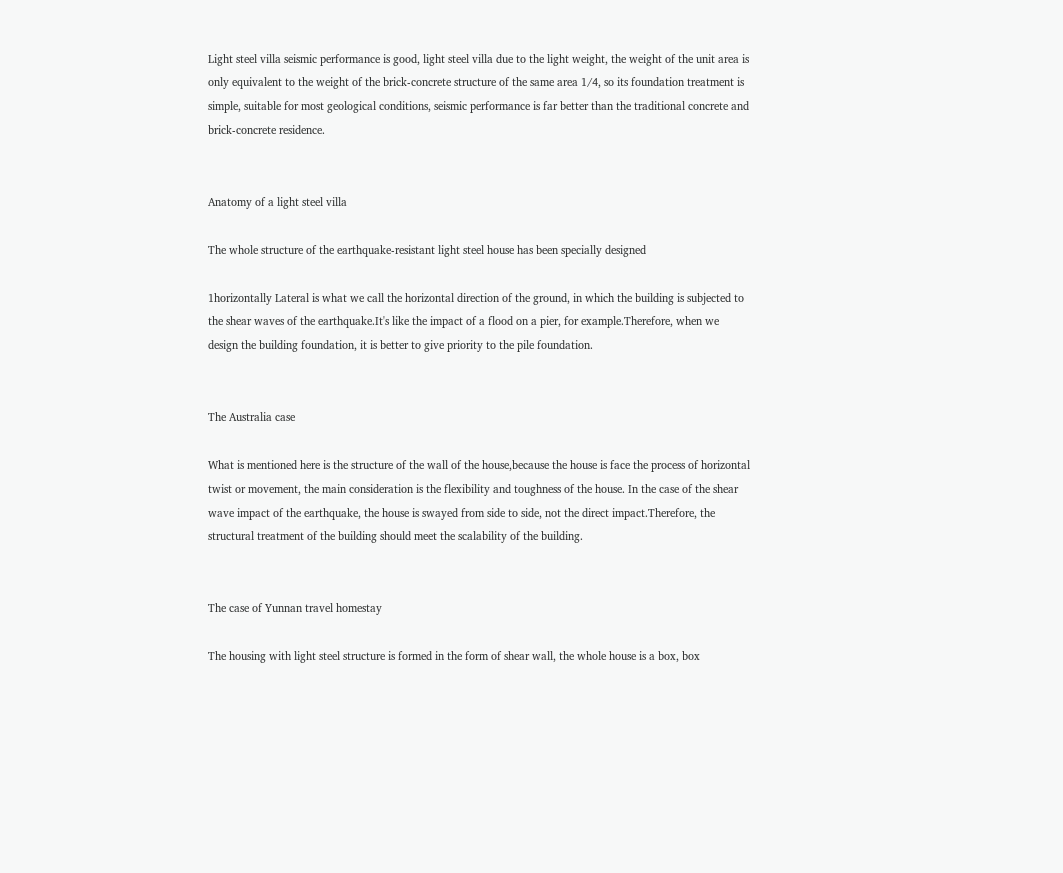Light steel villa seismic performance is good, light steel villa due to the light weight, the weight of the unit area is only equivalent to the weight of the brick-concrete structure of the same area 1/4, so its foundation treatment is simple, suitable for most geological conditions, seismic performance is far better than the traditional concrete and brick-concrete residence.


Anatomy of a light steel villa

The whole structure of the earthquake-resistant light steel house has been specially designed

1horizontally Lateral is what we call the horizontal direction of the ground, in which the building is subjected to the shear waves of the earthquake.It's like the impact of a flood on a pier, for example.Therefore, when we design the building foundation, it is better to give priority to the pile foundation.


The Australia case

What is mentioned here is the structure of the wall of the house,because the house is face the process of horizontal twist or movement, the main consideration is the flexibility and toughness of the house. In the case of the shear wave impact of the earthquake, the house is swayed from side to side, not the direct impact.Therefore, the structural treatment of the building should meet the scalability of the building.


The case of Yunnan travel homestay

The housing with light steel structure is formed in the form of shear wall, the whole house is a box, box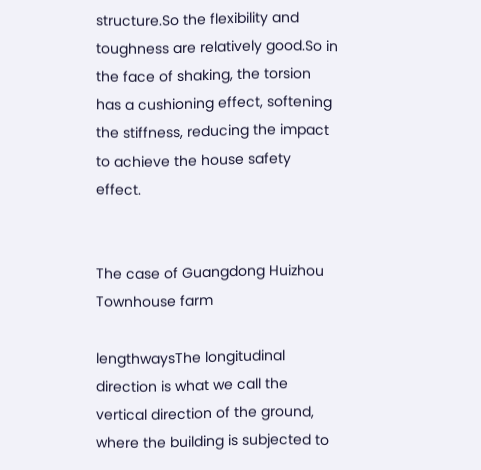structure.So the flexibility and toughness are relatively good.So in the face of shaking, the torsion has a cushioning effect, softening the stiffness, reducing the impact to achieve the house safety effect.


The case of Guangdong Huizhou Townhouse farm

lengthwaysThe longitudinal direction is what we call the vertical direction of the ground, where the building is subjected to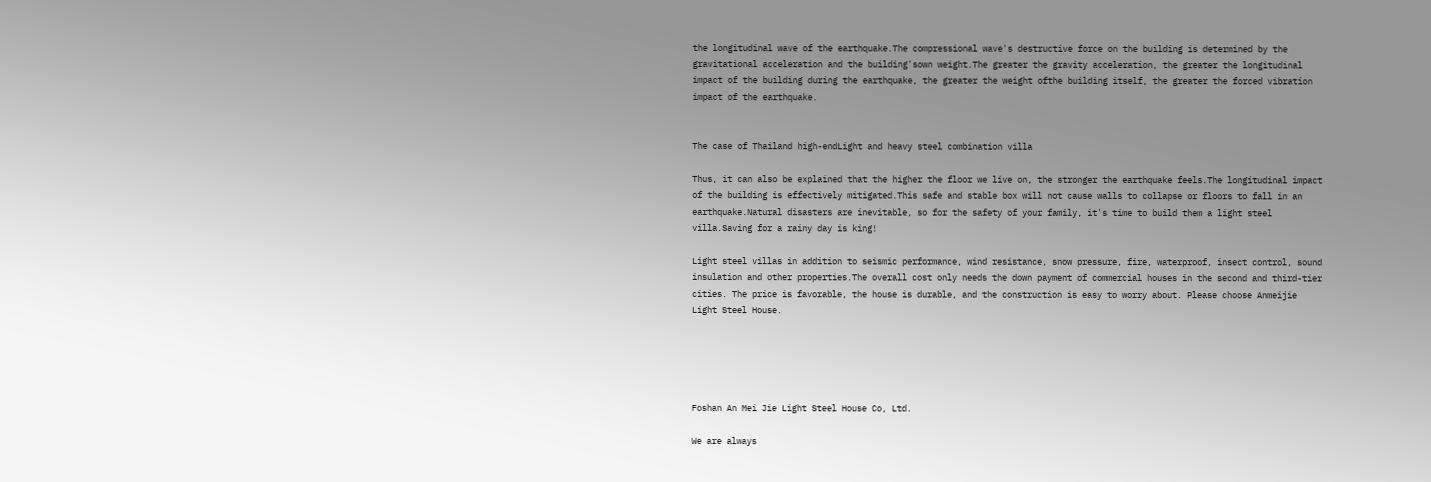the longitudinal wave of the earthquake.The compressional wave's destructive force on the building is determined by the gravitational acceleration and the building'sown weight.The greater the gravity acceleration, the greater the longitudinal impact of the building during the earthquake, the greater the weight ofthe building itself, the greater the forced vibration impact of the earthquake.


The case of Thailand high-endLight and heavy steel combination villa

Thus, it can also be explained that the higher the floor we live on, the stronger the earthquake feels.The longitudinal impact of the building is effectively mitigated.This safe and stable box will not cause walls to collapse or floors to fall in an earthquake.Natural disasters are inevitable, so for the safety of your family, it's time to build them a light steel villa.Saving for a rainy day is king!

Light steel villas in addition to seismic performance, wind resistance, snow pressure, fire, waterproof, insect control, sound insulation and other properties.The overall cost only needs the down payment of commercial houses in the second and third-tier cities. The price is favorable, the house is durable, and the construction is easy to worry about. Please choose Anmeijie Light Steel House.





Foshan An Mei Jie Light Steel House Co, Ltd.

We are always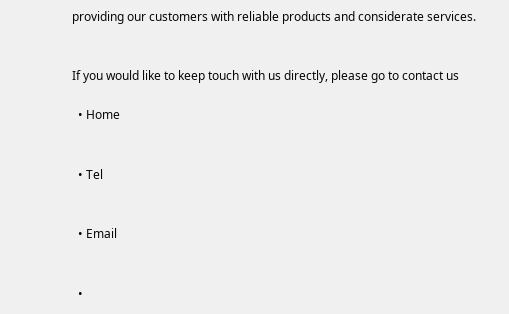providing our customers with reliable products and considerate services.


If you would like to keep touch with us directly, please go to contact us

  • Home


  • Tel


  • Email


  •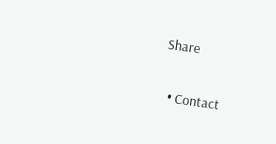Share

  • Contact